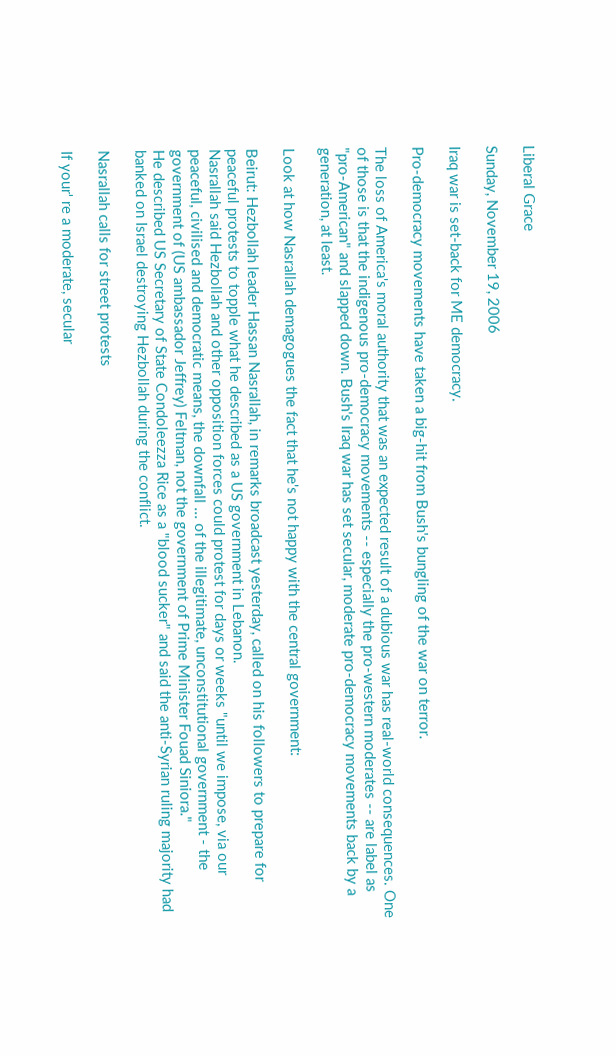Liberal Grace

Sunday, November 19, 2006

Iraq war is set-back for ME democracy.

Pro-democracy movements have taken a big-hit from Bush's bungling of the war on terror.

The loss of America's moral authority that was an expected result of a dubious war has real-world consequences. One of those is that the indigenous pro-democracy movements -- especially the pro-western moderates -- are label as "pro-American" and slapped down. Bush's Iraq war has set secular, moderate pro-democracy movements back by a generation, at least.

Look at how Nasrallah demagogues the fact that he's not happy with the central government:

Beirut: Hezbollah leader Hassan Nasrallah, in remarks broadcast yesterday, called on his followers to prepare for peaceful protests to topple what he described as a US government in Lebanon.
Nasrallah said Hezbollah and other opposition forces could protest for days or weeks "until we impose, via our peaceful, civilised and democratic means, the downfall ... of the illegitimate, unconstitutional government - the government of (US ambassador Jeffrey) Feltman, not the government of Prime Minister Fouad Siniora."
He described US Secretary of State Condoleezza Rice as a "blood sucker" and said the anti-Syrian ruling majority had banked on Israel destroying Hezbollah during the conflict.

Nasrallah calls for street protests

If your' re a moderate, secular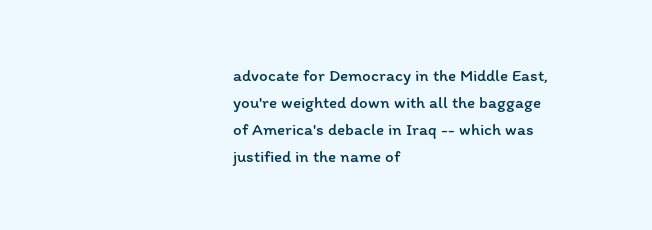advocate for Democracy in the Middle East, you're weighted down with all the baggage of America's debacle in Iraq -- which was justified in the name of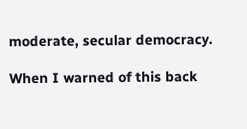moderate, secular democracy.

When I warned of this back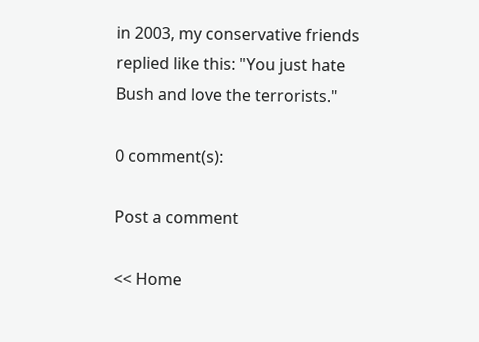in 2003, my conservative friends replied like this: "You just hate Bush and love the terrorists."

0 comment(s):

Post a comment

<< Home